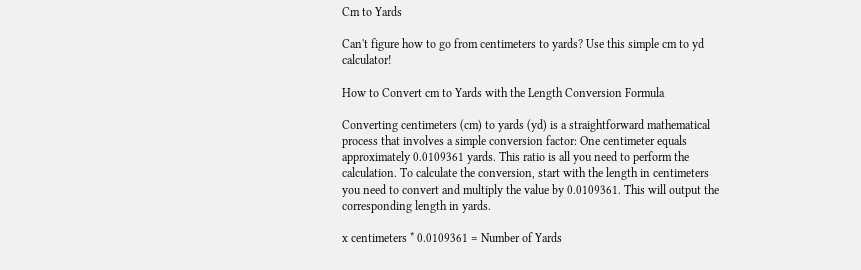Cm to Yards

Can't figure how to go from centimeters to yards? Use this simple cm to yd calculator!

How to Convert cm to Yards with the Length Conversion Formula

Converting centimeters (cm) to yards (yd) is a straightforward mathematical process that involves a simple conversion factor: One centimeter equals approximately 0.0109361 yards. This ratio is all you need to perform the calculation. To calculate the conversion, start with the length in centimeters you need to convert and multiply the value by 0.0109361. This will output the corresponding length in yards.

x centimeters * 0.0109361 = Number of Yards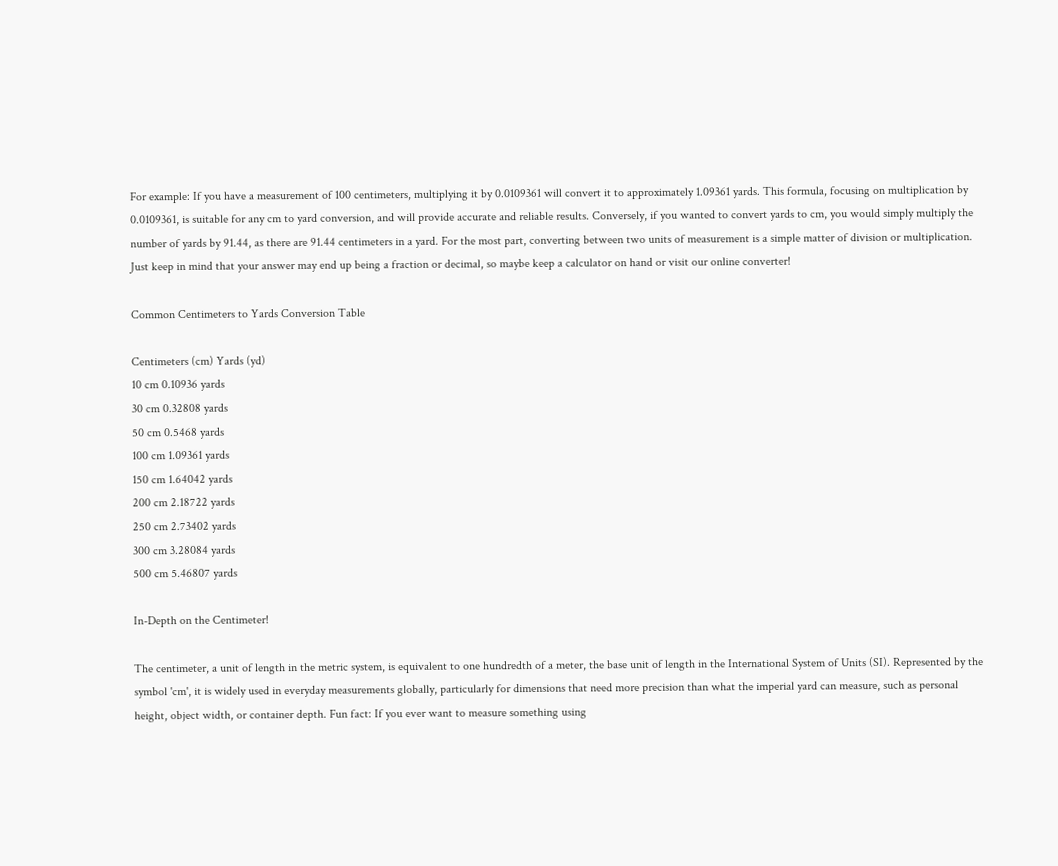For example: If you have a measurement of 100 centimeters, multiplying it by 0.0109361 will convert it to approximately 1.09361 yards. This formula, focusing on multiplication by 0.0109361, is suitable for any cm to yard conversion, and will provide accurate and reliable results. Conversely, if you wanted to convert yards to cm, you would simply multiply the number of yards by 91.44, as there are 91.44 centimeters in a yard. For the most part, converting between two units of measurement is a simple matter of division or multiplication. Just keep in mind that your answer may end up being a fraction or decimal, so maybe keep a calculator on hand or visit our online converter!

Common Centimeters to Yards Conversion Table

Centimeters (cm) Yards (yd)
10 cm 0.10936 yards
30 cm 0.32808 yards
50 cm 0.5468 yards
100 cm 1.09361 yards
150 cm 1.64042 yards
200 cm 2.18722 yards
250 cm 2.73402 yards
300 cm 3.28084 yards
500 cm 5.46807 yards

In-Depth on the Centimeter!

The centimeter, a unit of length in the metric system, is equivalent to one hundredth of a meter, the base unit of length in the International System of Units (SI). Represented by the symbol 'cm', it is widely used in everyday measurements globally, particularly for dimensions that need more precision than what the imperial yard can measure, such as personal height, object width, or container depth. Fun fact: If you ever want to measure something using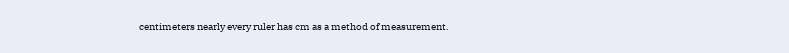centimeters nearly every ruler has cm as a method of measurement.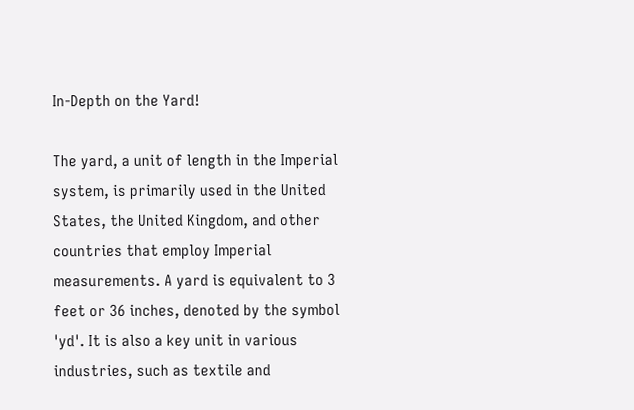In-Depth on the Yard!

The yard, a unit of length in the Imperial system, is primarily used in the United States, the United Kingdom, and other countries that employ Imperial measurements. A yard is equivalent to 3 feet or 36 inches, denoted by the symbol 'yd'. It is also a key unit in various industries, such as textile and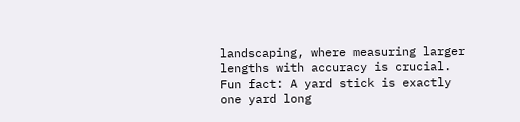landscaping, where measuring larger lengths with accuracy is crucial. Fun fact: A yard stick is exactly one yard long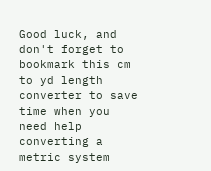Good luck, and don't forget to bookmark this cm to yd length converter to save time when you need help converting a metric system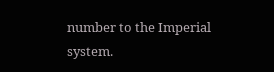number to the Imperial system.